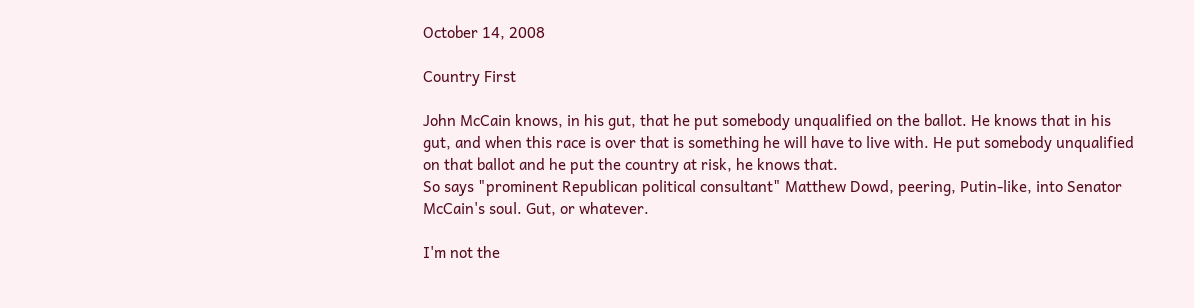October 14, 2008

Country First

John McCain knows, in his gut, that he put somebody unqualified on the ballot. He knows that in his gut, and when this race is over that is something he will have to live with. He put somebody unqualified on that ballot and he put the country at risk, he knows that.
So says "prominent Republican political consultant" Matthew Dowd, peering, Putin-like, into Senator McCain's soul. Gut, or whatever.

I'm not the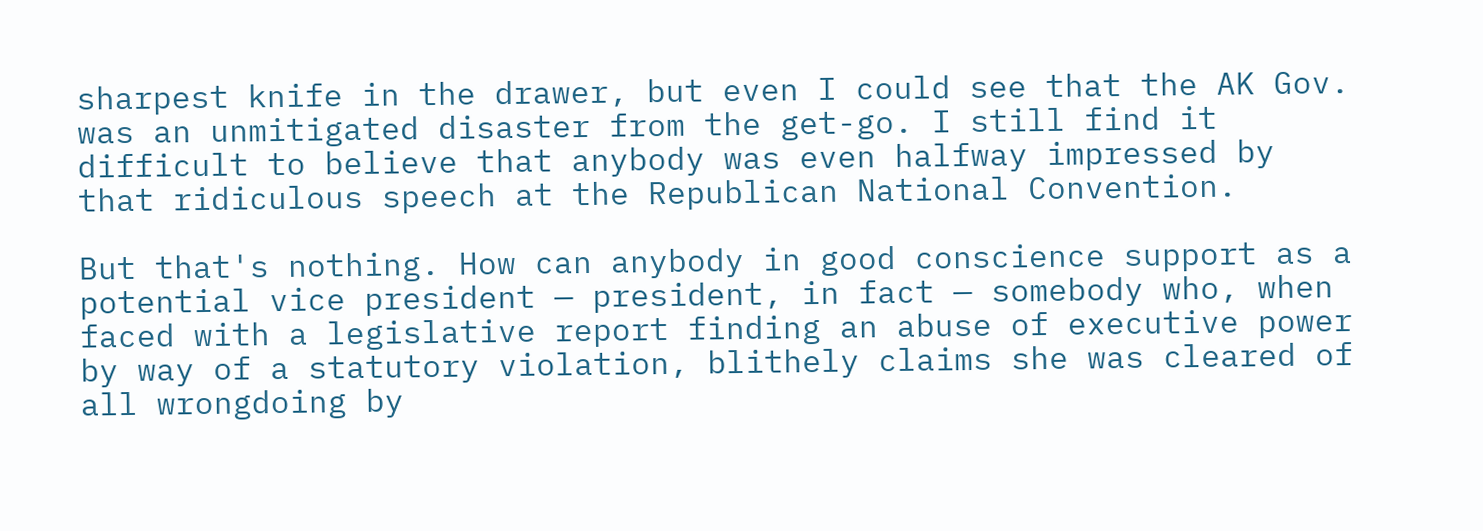sharpest knife in the drawer, but even I could see that the AK Gov. was an unmitigated disaster from the get-go. I still find it difficult to believe that anybody was even halfway impressed by that ridiculous speech at the Republican National Convention.

But that's nothing. How can anybody in good conscience support as a potential vice president — president, in fact — somebody who, when faced with a legislative report finding an abuse of executive power by way of a statutory violation, blithely claims she was cleared of all wrongdoing by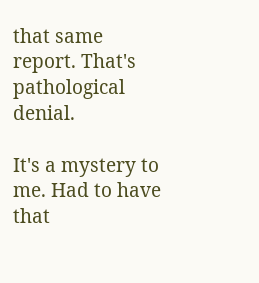that same report. That's pathological denial.

It's a mystery to me. Had to have that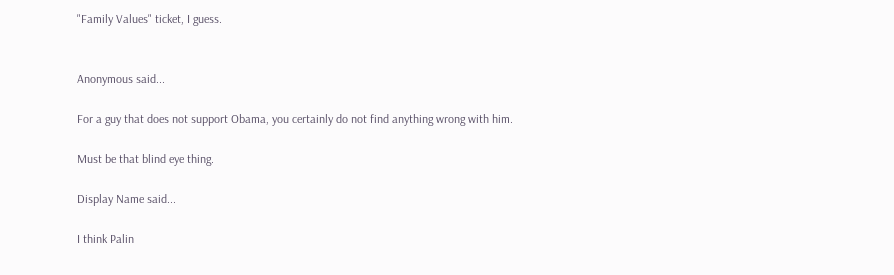"Family Values" ticket, I guess.


Anonymous said...

For a guy that does not support Obama, you certainly do not find anything wrong with him.

Must be that blind eye thing.

Display Name said...

I think Palin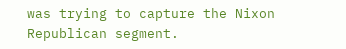was trying to capture the Nixon Republican segment.